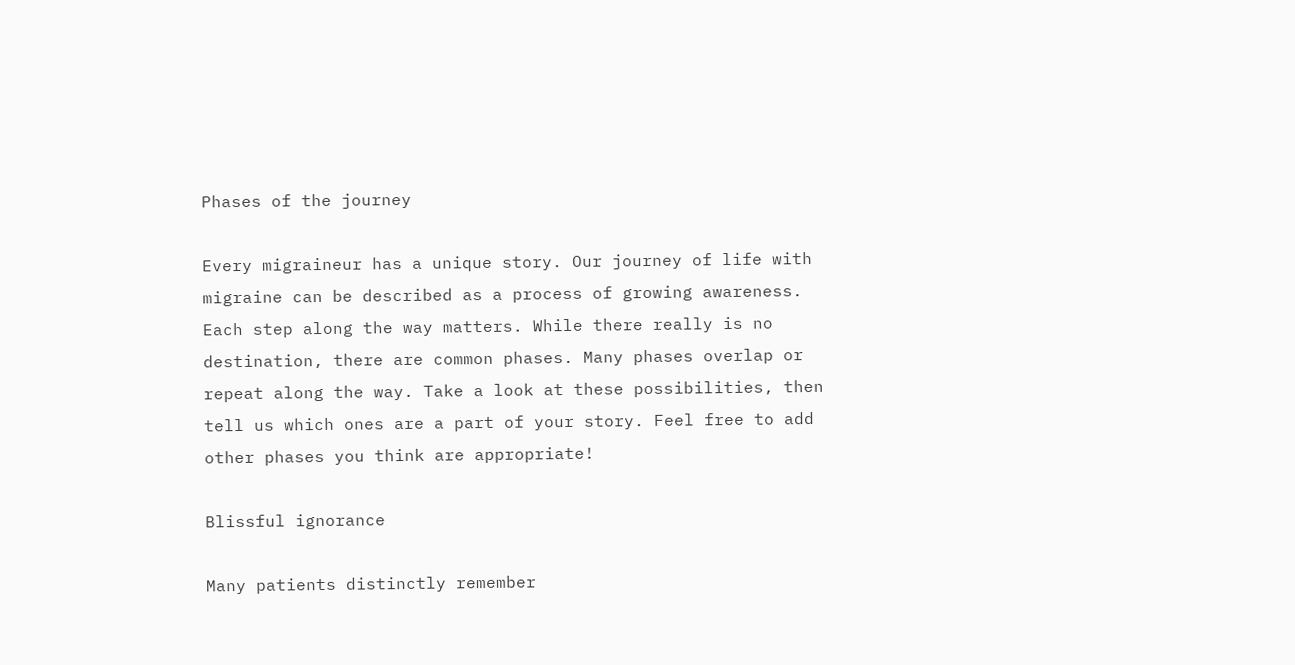Phases of the journey

Every migraineur has a unique story. Our journey of life with migraine can be described as a process of growing awareness. Each step along the way matters. While there really is no destination, there are common phases. Many phases overlap or repeat along the way. Take a look at these possibilities, then tell us which ones are a part of your story. Feel free to add other phases you think are appropriate!

Blissful ignorance

Many patients distinctly remember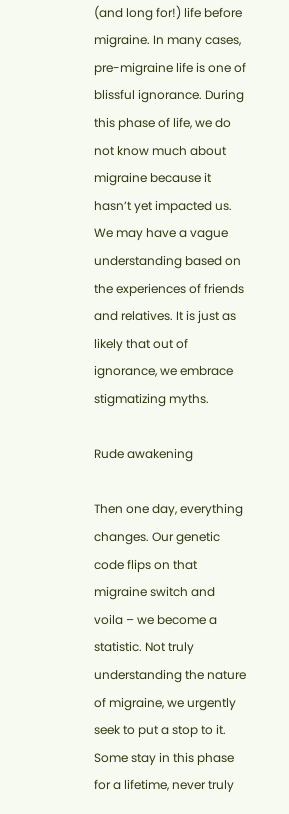(and long for!) life before migraine. In many cases, pre-migraine life is one of blissful ignorance. During this phase of life, we do not know much about migraine because it hasn’t yet impacted us. We may have a vague understanding based on the experiences of friends and relatives. It is just as likely that out of ignorance, we embrace stigmatizing myths.

Rude awakening

Then one day, everything changes. Our genetic code flips on that migraine switch and voila – we become a statistic. Not truly understanding the nature of migraine, we urgently seek to put a stop to it. Some stay in this phase for a lifetime, never truly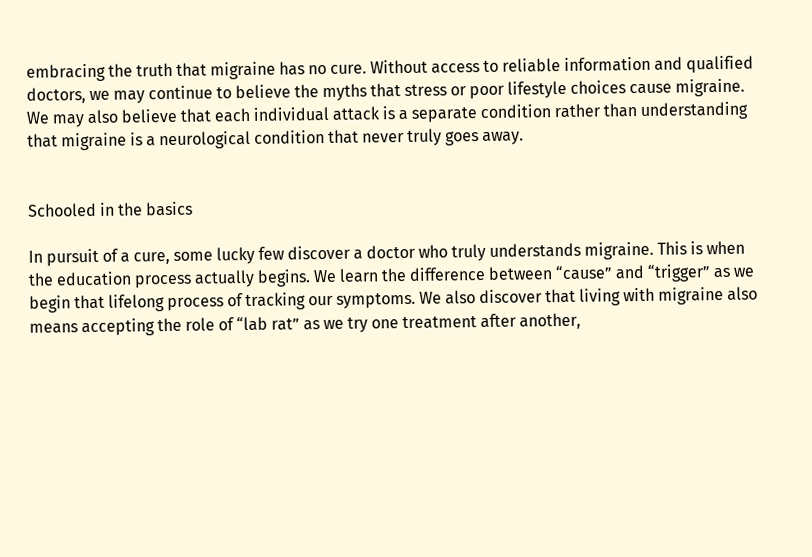embracing the truth that migraine has no cure. Without access to reliable information and qualified doctors, we may continue to believe the myths that stress or poor lifestyle choices cause migraine. We may also believe that each individual attack is a separate condition rather than understanding that migraine is a neurological condition that never truly goes away.


Schooled in the basics

In pursuit of a cure, some lucky few discover a doctor who truly understands migraine. This is when the education process actually begins. We learn the difference between “cause” and “trigger” as we begin that lifelong process of tracking our symptoms. We also discover that living with migraine also means accepting the role of “lab rat” as we try one treatment after another,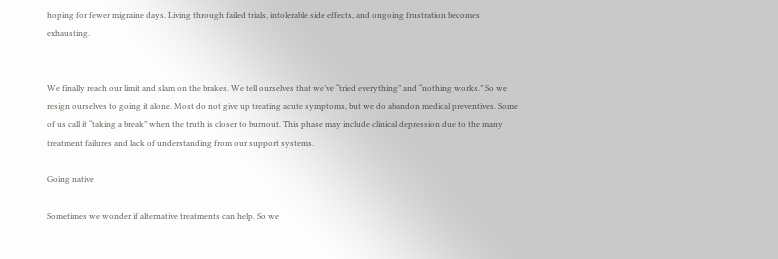hoping for fewer migraine days. Living through failed trials, intolerable side effects, and ongoing frustration becomes exhausting.


We finally reach our limit and slam on the brakes. We tell ourselves that we’ve “tried everything” and “nothing works.” So we resign ourselves to going it alone. Most do not give up treating acute symptoms, but we do abandon medical preventives. Some of us call it “taking a break” when the truth is closer to burnout. This phase may include clinical depression due to the many treatment failures and lack of understanding from our support systems.

Going native

Sometimes we wonder if alternative treatments can help. So we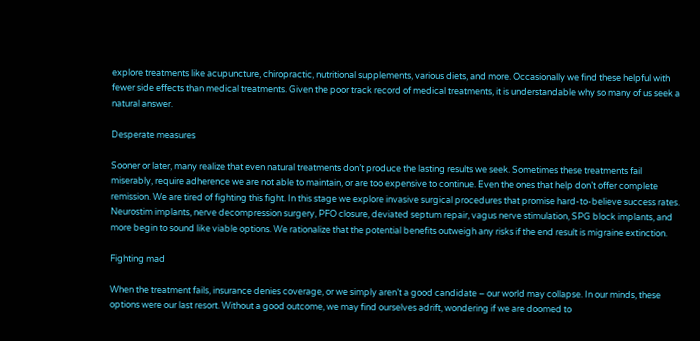explore treatments like acupuncture, chiropractic, nutritional supplements, various diets, and more. Occasionally we find these helpful with fewer side effects than medical treatments. Given the poor track record of medical treatments, it is understandable why so many of us seek a natural answer.

Desperate measures

Sooner or later, many realize that even natural treatments don’t produce the lasting results we seek. Sometimes these treatments fail miserably, require adherence we are not able to maintain, or are too expensive to continue. Even the ones that help don’t offer complete remission. We are tired of fighting this fight. In this stage we explore invasive surgical procedures that promise hard-to-believe success rates. Neurostim implants, nerve decompression surgery, PFO closure, deviated septum repair, vagus nerve stimulation, SPG block implants, and more begin to sound like viable options. We rationalize that the potential benefits outweigh any risks if the end result is migraine extinction.

Fighting mad

When the treatment fails, insurance denies coverage, or we simply aren’t a good candidate – our world may collapse. In our minds, these options were our last resort. Without a good outcome, we may find ourselves adrift, wondering if we are doomed to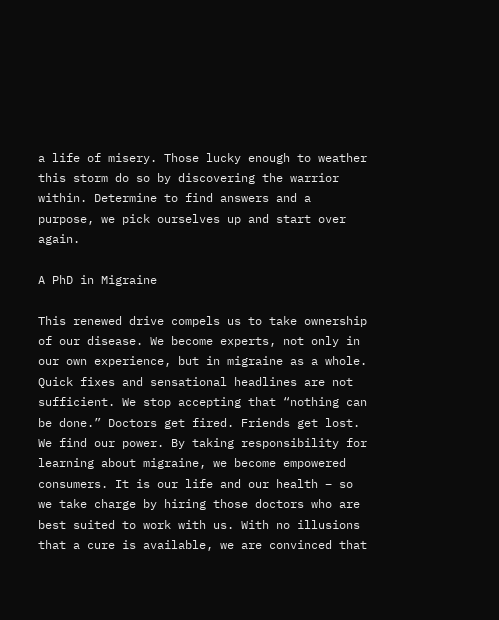a life of misery. Those lucky enough to weather this storm do so by discovering the warrior within. Determine to find answers and a purpose, we pick ourselves up and start over again.

A PhD in Migraine

This renewed drive compels us to take ownership of our disease. We become experts, not only in our own experience, but in migraine as a whole. Quick fixes and sensational headlines are not sufficient. We stop accepting that “nothing can be done.” Doctors get fired. Friends get lost. We find our power. By taking responsibility for learning about migraine, we become empowered consumers. It is our life and our health – so we take charge by hiring those doctors who are best suited to work with us. With no illusions that a cure is available, we are convinced that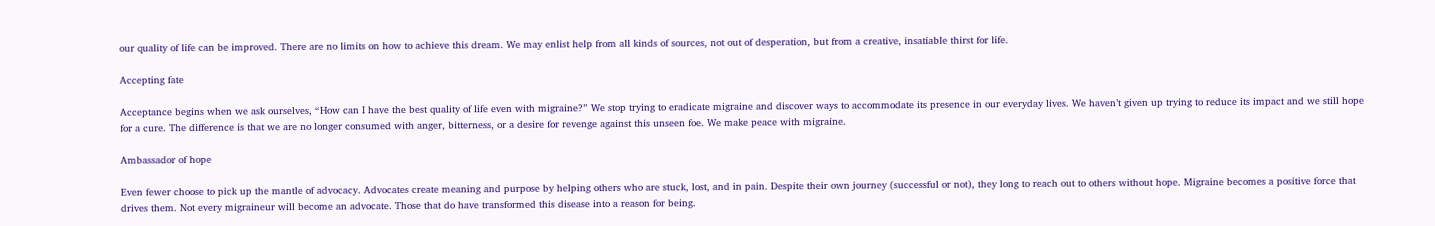our quality of life can be improved. There are no limits on how to achieve this dream. We may enlist help from all kinds of sources, not out of desperation, but from a creative, insatiable thirst for life.

Accepting fate

Acceptance begins when we ask ourselves, “How can I have the best quality of life even with migraine?” We stop trying to eradicate migraine and discover ways to accommodate its presence in our everyday lives. We haven’t given up trying to reduce its impact and we still hope for a cure. The difference is that we are no longer consumed with anger, bitterness, or a desire for revenge against this unseen foe. We make peace with migraine.

Ambassador of hope

Even fewer choose to pick up the mantle of advocacy. Advocates create meaning and purpose by helping others who are stuck, lost, and in pain. Despite their own journey (successful or not), they long to reach out to others without hope. Migraine becomes a positive force that drives them. Not every migraineur will become an advocate. Those that do have transformed this disease into a reason for being.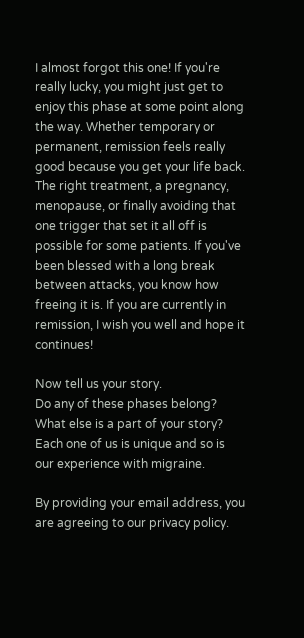I almost forgot this one! If you're really lucky, you might just get to enjoy this phase at some point along the way. Whether temporary or permanent, remission feels really good because you get your life back. The right treatment, a pregnancy, menopause, or finally avoiding that one trigger that set it all off is possible for some patients. If you've been blessed with a long break between attacks, you know how freeing it is. If you are currently in remission, I wish you well and hope it continues!

Now tell us your story.
Do any of these phases belong?
What else is a part of your story?
Each one of us is unique and so is our experience with migraine.

By providing your email address, you are agreeing to our privacy policy.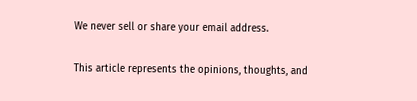We never sell or share your email address.

This article represents the opinions, thoughts, and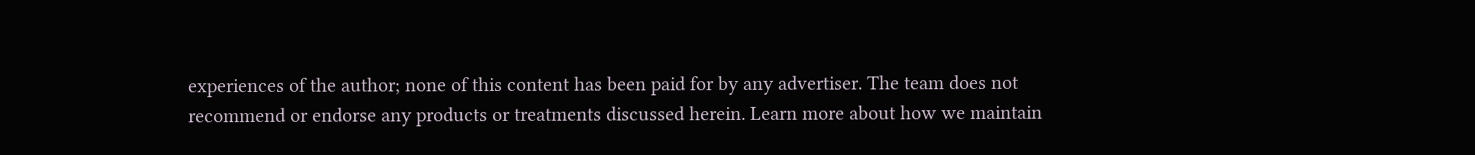experiences of the author; none of this content has been paid for by any advertiser. The team does not recommend or endorse any products or treatments discussed herein. Learn more about how we maintain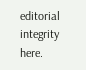editorial integrity here.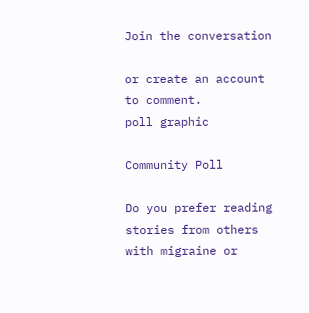Join the conversation

or create an account to comment.
poll graphic

Community Poll

Do you prefer reading stories from others with migraine or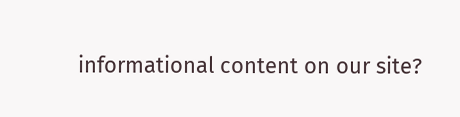informational content on our site?